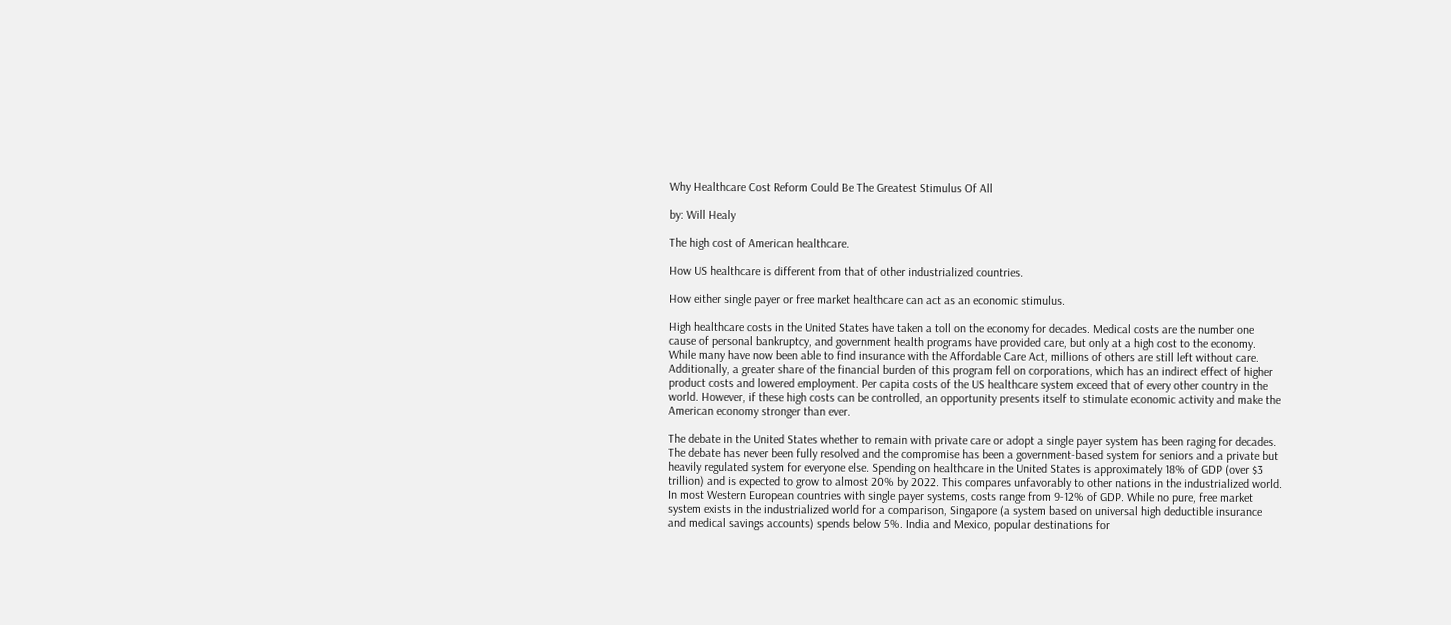Why Healthcare Cost Reform Could Be The Greatest Stimulus Of All

by: Will Healy

The high cost of American healthcare.

How US healthcare is different from that of other industrialized countries.

How either single payer or free market healthcare can act as an economic stimulus.

High healthcare costs in the United States have taken a toll on the economy for decades. Medical costs are the number one cause of personal bankruptcy, and government health programs have provided care, but only at a high cost to the economy. While many have now been able to find insurance with the Affordable Care Act, millions of others are still left without care. Additionally, a greater share of the financial burden of this program fell on corporations, which has an indirect effect of higher product costs and lowered employment. Per capita costs of the US healthcare system exceed that of every other country in the world. However, if these high costs can be controlled, an opportunity presents itself to stimulate economic activity and make the American economy stronger than ever.

The debate in the United States whether to remain with private care or adopt a single payer system has been raging for decades. The debate has never been fully resolved and the compromise has been a government-based system for seniors and a private but heavily regulated system for everyone else. Spending on healthcare in the United States is approximately 18% of GDP (over $3 trillion) and is expected to grow to almost 20% by 2022. This compares unfavorably to other nations in the industrialized world. In most Western European countries with single payer systems, costs range from 9-12% of GDP. While no pure, free market system exists in the industrialized world for a comparison, Singapore (a system based on universal high deductible insurance and medical savings accounts) spends below 5%. India and Mexico, popular destinations for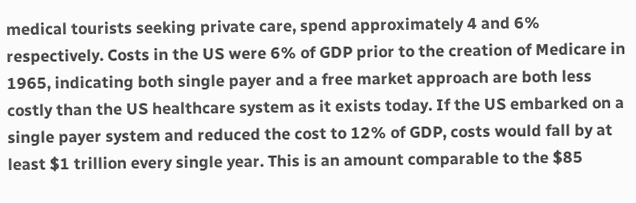medical tourists seeking private care, spend approximately 4 and 6% respectively. Costs in the US were 6% of GDP prior to the creation of Medicare in 1965, indicating both single payer and a free market approach are both less costly than the US healthcare system as it exists today. If the US embarked on a single payer system and reduced the cost to 12% of GDP, costs would fall by at least $1 trillion every single year. This is an amount comparable to the $85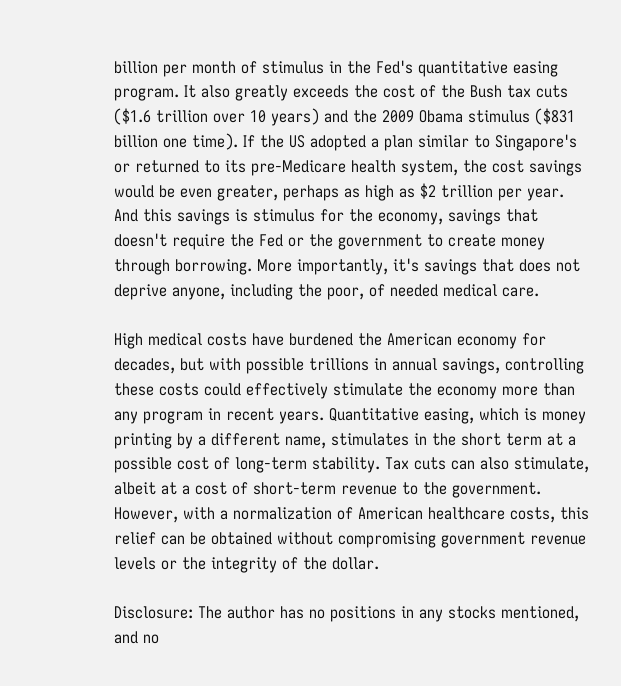billion per month of stimulus in the Fed's quantitative easing program. It also greatly exceeds the cost of the Bush tax cuts ($1.6 trillion over 10 years) and the 2009 Obama stimulus ($831 billion one time). If the US adopted a plan similar to Singapore's or returned to its pre-Medicare health system, the cost savings would be even greater, perhaps as high as $2 trillion per year. And this savings is stimulus for the economy, savings that doesn't require the Fed or the government to create money through borrowing. More importantly, it's savings that does not deprive anyone, including the poor, of needed medical care.

High medical costs have burdened the American economy for decades, but with possible trillions in annual savings, controlling these costs could effectively stimulate the economy more than any program in recent years. Quantitative easing, which is money printing by a different name, stimulates in the short term at a possible cost of long-term stability. Tax cuts can also stimulate, albeit at a cost of short-term revenue to the government. However, with a normalization of American healthcare costs, this relief can be obtained without compromising government revenue levels or the integrity of the dollar.

Disclosure: The author has no positions in any stocks mentioned, and no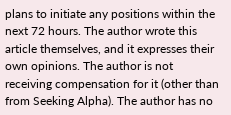plans to initiate any positions within the next 72 hours. The author wrote this article themselves, and it expresses their own opinions. The author is not receiving compensation for it (other than from Seeking Alpha). The author has no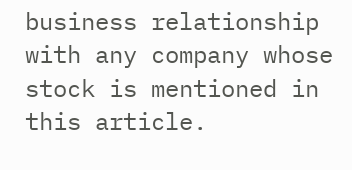business relationship with any company whose stock is mentioned in this article.